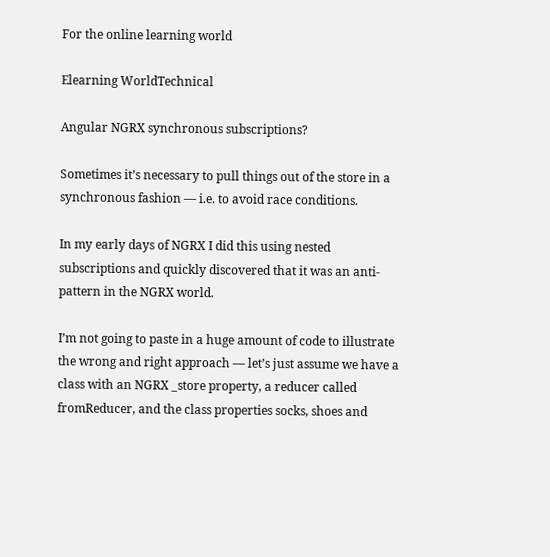For the online learning world

Elearning WorldTechnical

Angular NGRX synchronous subscriptions?

Sometimes it’s necessary to pull things out of the store in a synchronous fashion — i.e. to avoid race conditions.

In my early days of NGRX I did this using nested subscriptions and quickly discovered that it was an anti-pattern in the NGRX world.

I’m not going to paste in a huge amount of code to illustrate the wrong and right approach — let’s just assume we have a class with an NGRX _store property, a reducer called fromReducer, and the class properties socks, shoes and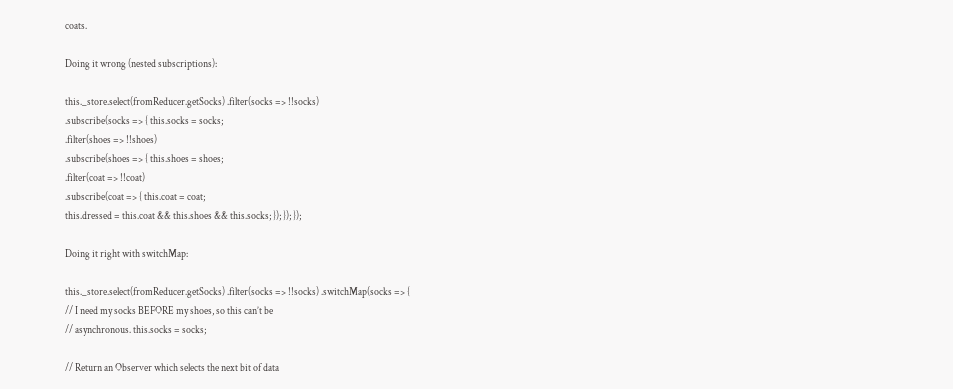coats.

Doing it wrong (nested subscriptions):

this._store.select(fromReducer.getSocks) .filter(socks => !!socks)
.subscribe(socks => { this.socks = socks;
.filter(shoes => !!shoes)
.subscribe(shoes => { this.shoes = shoes;
.filter(coat => !!coat)
.subscribe(coat => { this.coat = coat;
this.dressed = this.coat && this.shoes && this.socks; }); }); });

Doing it right with switchMap:

this._store.select(fromReducer.getSocks) .filter(socks => !!socks) .switchMap(socks => {
// I need my socks BEFORE my shoes, so this can’t be
// asynchronous. this.socks = socks;

// Return an Observer which selects the next bit of data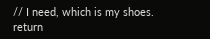// I need, which is my shoes. return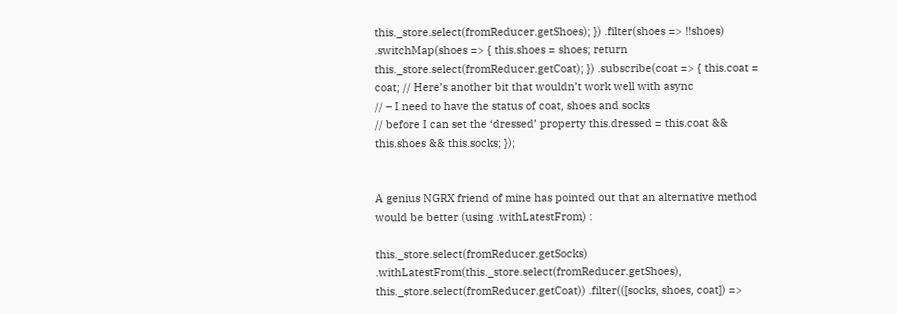this._store.select(fromReducer.getShoes); }) .filter(shoes => !!shoes) .switchMap(shoes => { this.shoes = shoes; return this._store.select(fromReducer.getCoat); }) .subscribe(coat => { this.coat = coat; // Here’s another bit that wouldn’t work well with async
// – I need to have the status of coat, shoes and socks
// before I can set the ‘dressed’ property this.dressed = this.coat && this.shoes && this.socks; });


A genius NGRX friend of mine has pointed out that an alternative method would be better (using .withLatestFrom) :

this._store.select(fromReducer.getSocks) .withLatestFrom(this._store.select(fromReducer.getShoes), this._store.select(fromReducer.getCoat)) .filter(([socks, shoes, coat]) =>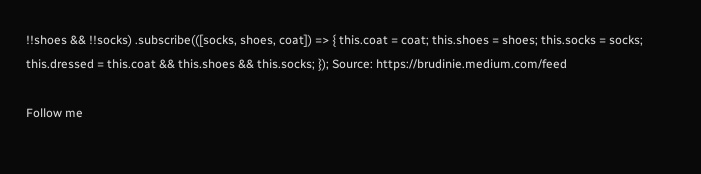!!shoes && !!socks) .subscribe(([socks, shoes, coat]) => { this.coat = coat; this.shoes = shoes; this.socks = socks; this.dressed = this.coat && this.shoes && this.socks; }); Source: https://brudinie.medium.com/feed

Follow me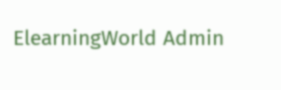ElearningWorld Admin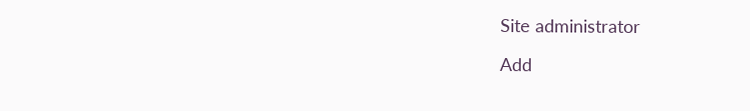Site administrator

Add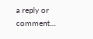a reply or comment...